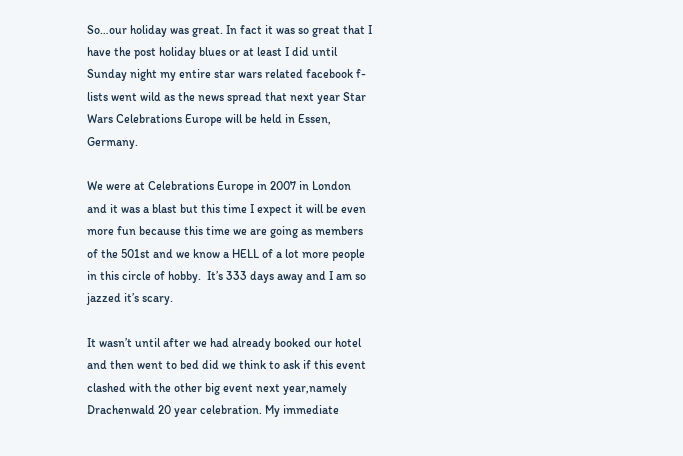So…our holiday was great. In fact it was so great that I have the post holiday blues or at least I did until Sunday night my entire star wars related facebook f-lists went wild as the news spread that next year Star Wars Celebrations Europe will be held in Essen, Germany.

We were at Celebrations Europe in 2007 in London and it was a blast but this time I expect it will be even more fun because this time we are going as members of the 501st and we know a HELL of a lot more people in this circle of hobby.  It’s 333 days away and I am so jazzed it’s scary.

It wasn’t until after we had already booked our hotel and then went to bed did we think to ask if this event clashed with the other big event next year,namely Drachenwald 20 year celebration. My immediate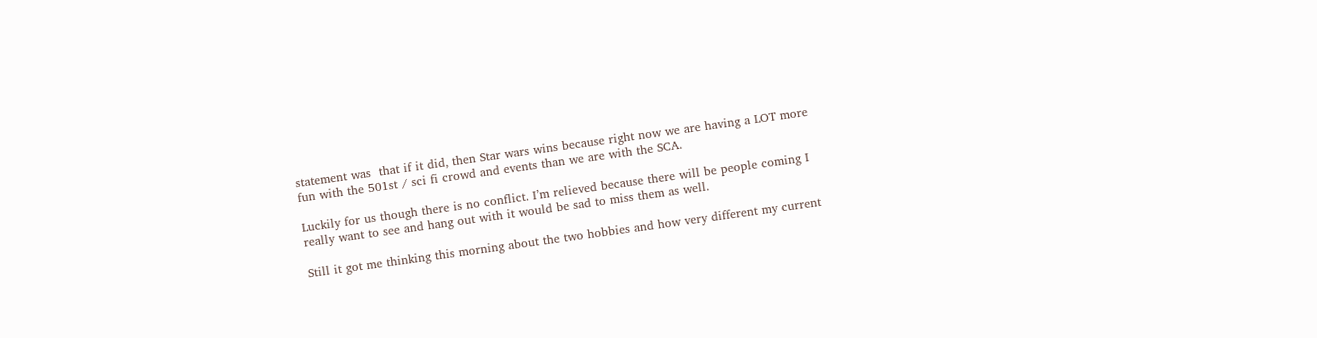statement was  that if it did, then Star wars wins because right now we are having a LOT more fun with the 501st / sci fi crowd and events than we are with the SCA.

Luckily for us though there is no conflict. I’m relieved because there will be people coming I really want to see and hang out with it would be sad to miss them as well.

Still it got me thinking this morning about the two hobbies and how very different my current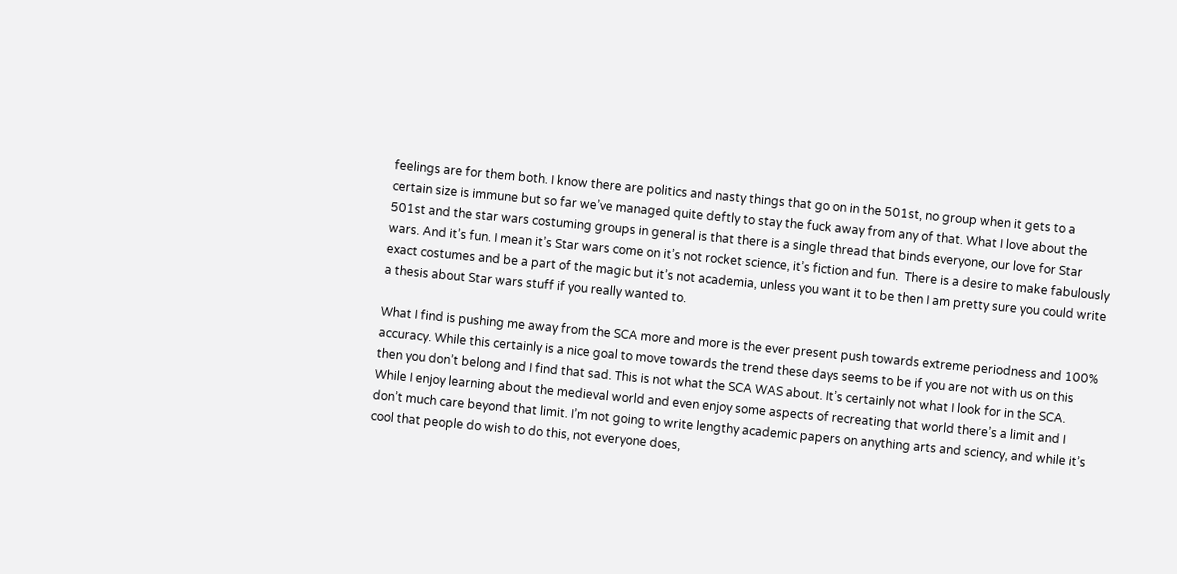feelings are for them both. I know there are politics and nasty things that go on in the 501st, no group when it gets to a certain size is immune but so far we’ve managed quite deftly to stay the fuck away from any of that. What I love about the 501st and the star wars costuming groups in general is that there is a single thread that binds everyone, our love for Star wars. And it’s fun. I mean it’s Star wars come on it’s not rocket science, it’s fiction and fun.  There is a desire to make fabulously exact costumes and be a part of the magic but it’s not academia, unless you want it to be then I am pretty sure you could write a thesis about Star wars stuff if you really wanted to.

What I find is pushing me away from the SCA more and more is the ever present push towards extreme periodness and 100% accuracy. While this certainly is a nice goal to move towards the trend these days seems to be if you are not with us on this then you don’t belong and I find that sad. This is not what the SCA WAS about. It’s certainly not what I look for in the SCA. While I enjoy learning about the medieval world and even enjoy some aspects of recreating that world there’s a limit and I don’t much care beyond that limit. I’m not going to write lengthy academic papers on anything arts and sciency, and while it’s cool that people do wish to do this, not everyone does,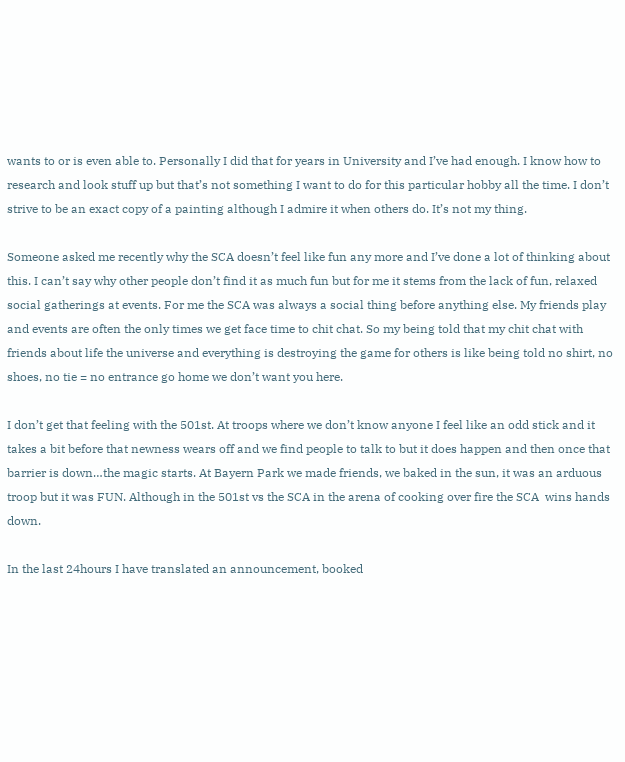wants to or is even able to. Personally I did that for years in University and I’ve had enough. I know how to research and look stuff up but that’s not something I want to do for this particular hobby all the time. I don’t strive to be an exact copy of a painting although I admire it when others do. It’s not my thing.

Someone asked me recently why the SCA doesn’t feel like fun any more and I’ve done a lot of thinking about this. I can’t say why other people don’t find it as much fun but for me it stems from the lack of fun, relaxed social gatherings at events. For me the SCA was always a social thing before anything else. My friends play and events are often the only times we get face time to chit chat. So my being told that my chit chat with friends about life the universe and everything is destroying the game for others is like being told no shirt, no shoes, no tie = no entrance go home we don’t want you here.

I don’t get that feeling with the 501st. At troops where we don’t know anyone I feel like an odd stick and it takes a bit before that newness wears off and we find people to talk to but it does happen and then once that barrier is down…the magic starts. At Bayern Park we made friends, we baked in the sun, it was an arduous troop but it was FUN. Although in the 501st vs the SCA in the arena of cooking over fire the SCA  wins hands down.

In the last 24hours I have translated an announcement, booked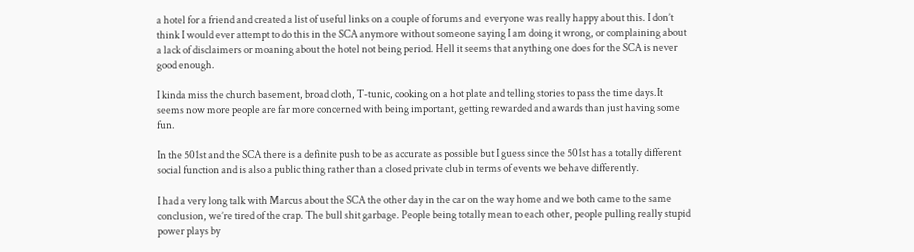a hotel for a friend and created a list of useful links on a couple of forums and  everyone was really happy about this. I don’t think I would ever attempt to do this in the SCA anymore without someone saying I am doing it wrong, or complaining about a lack of disclaimers or moaning about the hotel not being period. Hell it seems that anything one does for the SCA is never good enough.

I kinda miss the church basement, broad cloth, T-tunic, cooking on a hot plate and telling stories to pass the time days.It seems now more people are far more concerned with being important, getting rewarded and awards than just having some fun.

In the 501st and the SCA there is a definite push to be as accurate as possible but I guess since the 501st has a totally different social function and is also a public thing rather than a closed private club in terms of events we behave differently.

I had a very long talk with Marcus about the SCA the other day in the car on the way home and we both came to the same conclusion, we’re tired of the crap. The bull shit garbage. People being totally mean to each other, people pulling really stupid power plays by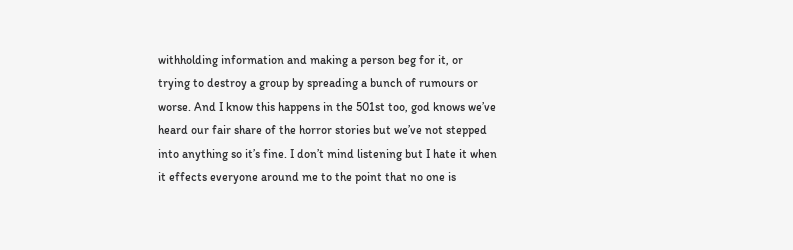withholding information and making a person beg for it, or trying to destroy a group by spreading a bunch of rumours or worse. And I know this happens in the 501st too, god knows we’ve heard our fair share of the horror stories but we’ve not stepped into anything so it’s fine. I don’t mind listening but I hate it when it effects everyone around me to the point that no one is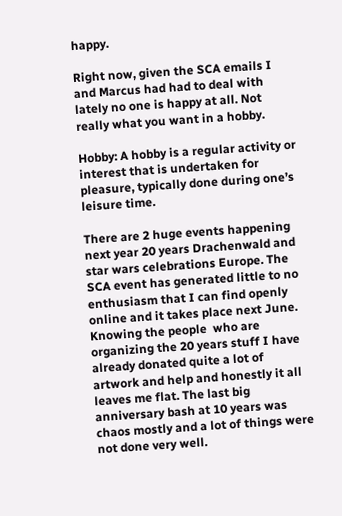happy.

Right now, given the SCA emails I and Marcus had had to deal with lately no one is happy at all. Not really what you want in a hobby.

Hobby: A hobby is a regular activity or interest that is undertaken for pleasure, typically done during one’s leisure time.

There are 2 huge events happening next year 20 years Drachenwald and  star wars celebrations Europe. The SCA event has generated little to no enthusiasm that I can find openly online and it takes place next June. Knowing the people  who are organizing the 20 years stuff I have already donated quite a lot of artwork and help and honestly it all leaves me flat. The last big anniversary bash at 10 years was chaos mostly and a lot of things were not done very well.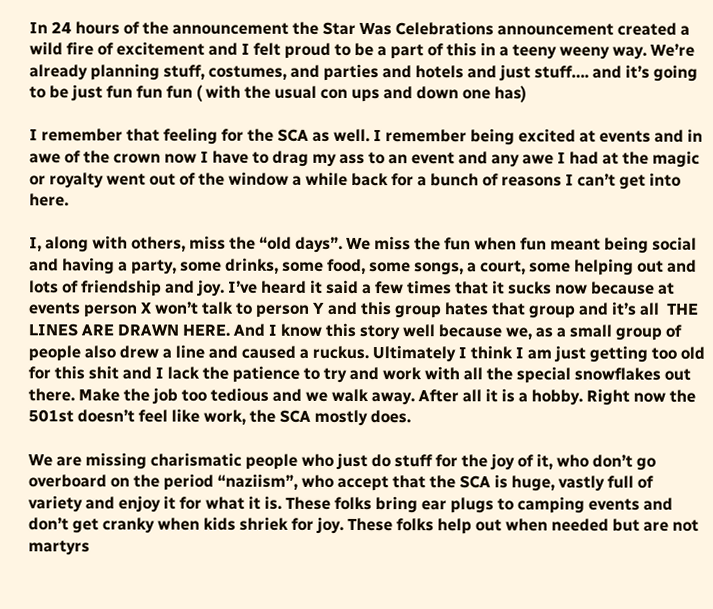In 24 hours of the announcement the Star Was Celebrations announcement created a wild fire of excitement and I felt proud to be a part of this in a teeny weeny way. We’re already planning stuff, costumes, and parties and hotels and just stuff…. and it’s going to be just fun fun fun ( with the usual con ups and down one has)

I remember that feeling for the SCA as well. I remember being excited at events and in awe of the crown now I have to drag my ass to an event and any awe I had at the magic or royalty went out of the window a while back for a bunch of reasons I can’t get into here.

I, along with others, miss the “old days”. We miss the fun when fun meant being social and having a party, some drinks, some food, some songs, a court, some helping out and lots of friendship and joy. I’ve heard it said a few times that it sucks now because at events person X won’t talk to person Y and this group hates that group and it’s all  THE LINES ARE DRAWN HERE. And I know this story well because we, as a small group of people also drew a line and caused a ruckus. Ultimately I think I am just getting too old for this shit and I lack the patience to try and work with all the special snowflakes out there. Make the job too tedious and we walk away. After all it is a hobby. Right now the 501st doesn’t feel like work, the SCA mostly does.

We are missing charismatic people who just do stuff for the joy of it, who don’t go overboard on the period “naziism”, who accept that the SCA is huge, vastly full of variety and enjoy it for what it is. These folks bring ear plugs to camping events and don’t get cranky when kids shriek for joy. These folks help out when needed but are not martyrs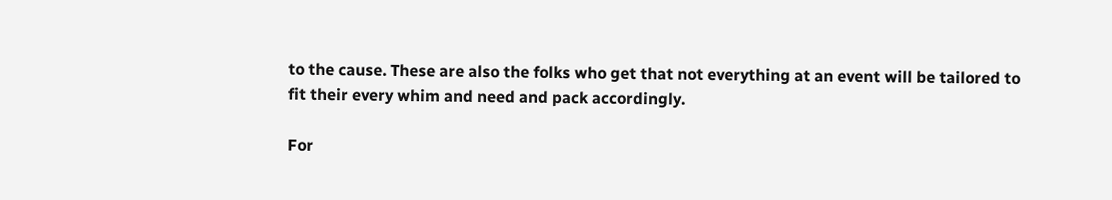to the cause. These are also the folks who get that not everything at an event will be tailored to fit their every whim and need and pack accordingly.

For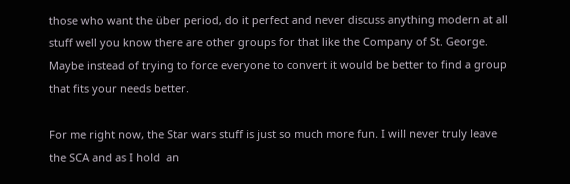those who want the über period, do it perfect and never discuss anything modern at all stuff well you know there are other groups for that like the Company of St. George. Maybe instead of trying to force everyone to convert it would be better to find a group that fits your needs better.

For me right now, the Star wars stuff is just so much more fun. I will never truly leave the SCA and as I hold  an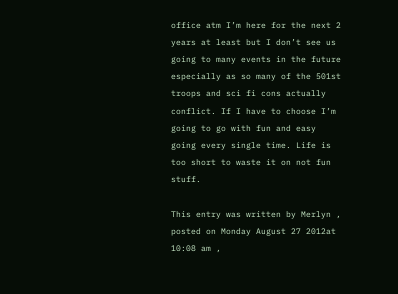office atm I’m here for the next 2 years at least but I don’t see us going to many events in the future especially as so many of the 501st troops and sci fi cons actually conflict. If I have to choose I’m going to go with fun and easy going every single time. Life is too short to waste it on not fun stuff.

This entry was written by Merlyn , posted on Monday August 27 2012at 10:08 am ,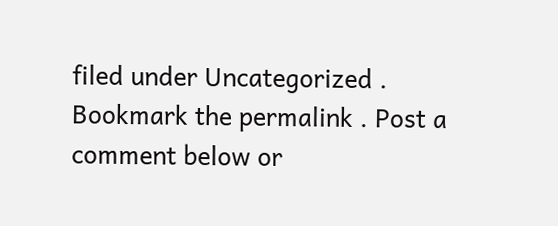filed under Uncategorized . Bookmark the permalink . Post a comment below or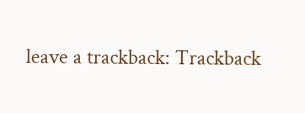leave a trackback: Trackback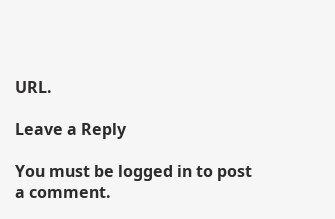URL.

Leave a Reply

You must be logged in to post a comment.